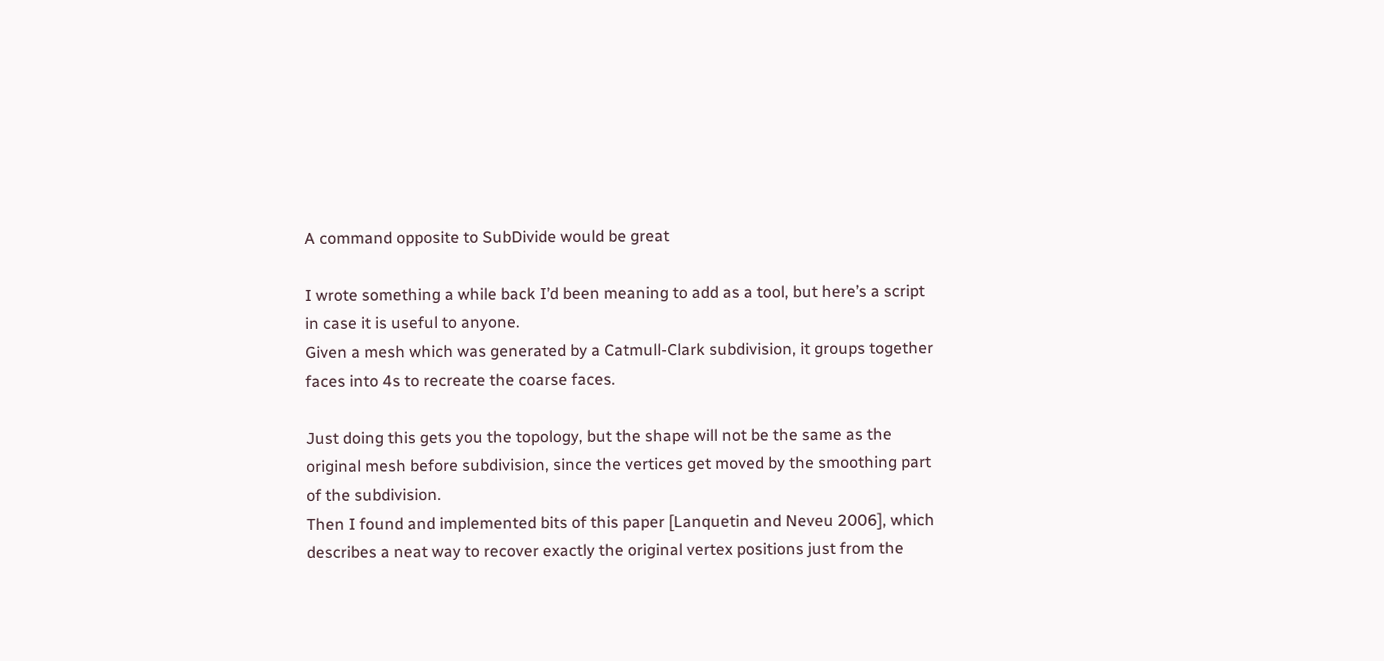A command opposite to SubDivide would be great

I wrote something a while back I’d been meaning to add as a tool, but here’s a script in case it is useful to anyone.
Given a mesh which was generated by a Catmull-Clark subdivision, it groups together faces into 4s to recreate the coarse faces.

Just doing this gets you the topology, but the shape will not be the same as the original mesh before subdivision, since the vertices get moved by the smoothing part of the subdivision.
Then I found and implemented bits of this paper [Lanquetin and Neveu 2006], which describes a neat way to recover exactly the original vertex positions just from the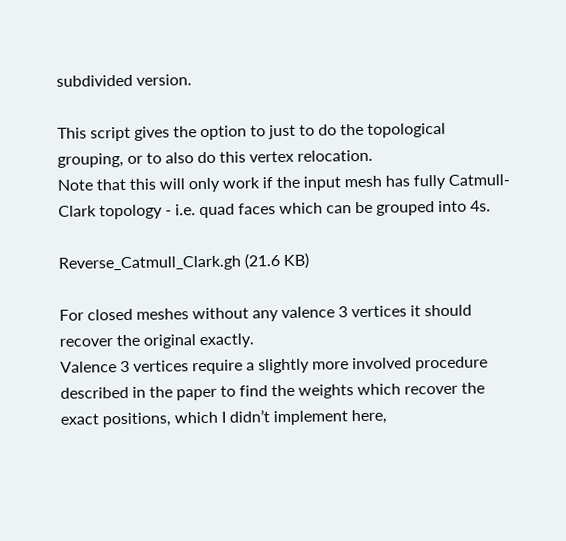subdivided version.

This script gives the option to just to do the topological grouping, or to also do this vertex relocation.
Note that this will only work if the input mesh has fully Catmull-Clark topology - i.e. quad faces which can be grouped into 4s.

Reverse_Catmull_Clark.gh (21.6 KB)

For closed meshes without any valence 3 vertices it should recover the original exactly.
Valence 3 vertices require a slightly more involved procedure described in the paper to find the weights which recover the exact positions, which I didn’t implement here,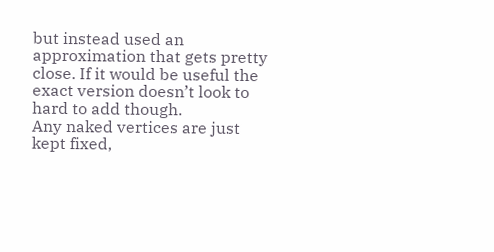but instead used an approximation that gets pretty close. If it would be useful the exact version doesn’t look to hard to add though.
Any naked vertices are just kept fixed,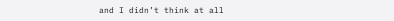and I didn’t think at all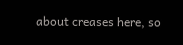about creases here, so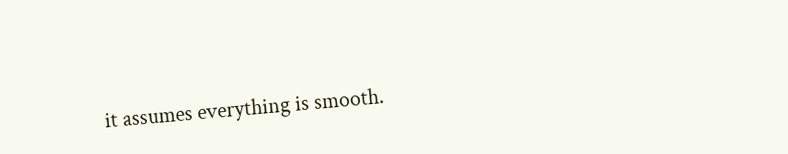it assumes everything is smooth.